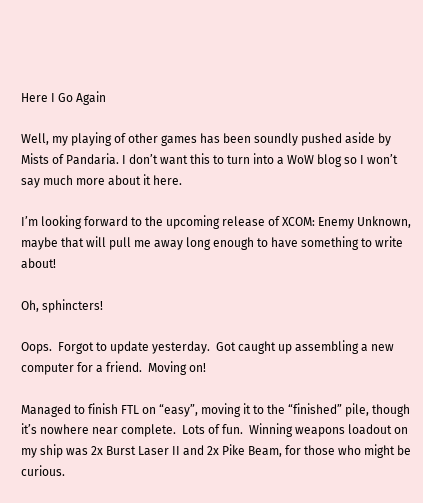Here I Go Again

Well, my playing of other games has been soundly pushed aside by Mists of Pandaria. I don’t want this to turn into a WoW blog so I won’t say much more about it here.

I’m looking forward to the upcoming release of XCOM: Enemy Unknown, maybe that will pull me away long enough to have something to write about!

Oh, sphincters!

Oops.  Forgot to update yesterday.  Got caught up assembling a new computer for a friend.  Moving on!

Managed to finish FTL on “easy”, moving it to the “finished” pile, though it’s nowhere near complete.  Lots of fun.  Winning weapons loadout on my ship was 2x Burst Laser II and 2x Pike Beam, for those who might be curious.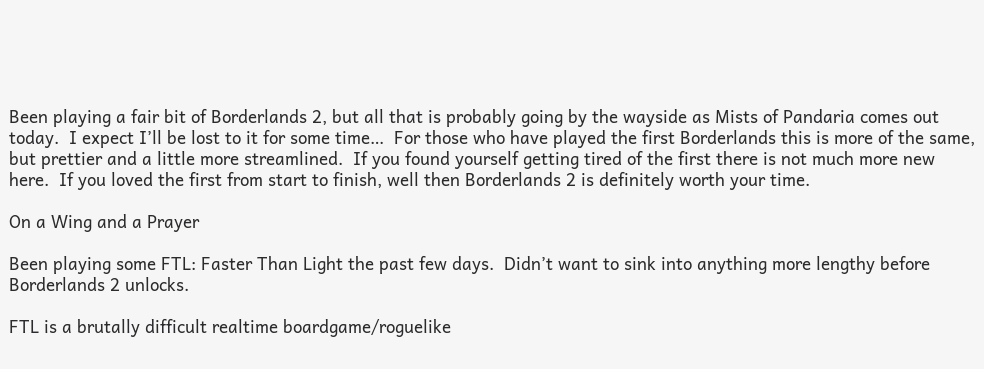Been playing a fair bit of Borderlands 2, but all that is probably going by the wayside as Mists of Pandaria comes out today.  I expect I’ll be lost to it for some time…  For those who have played the first Borderlands this is more of the same, but prettier and a little more streamlined.  If you found yourself getting tired of the first there is not much more new here.  If you loved the first from start to finish, well then Borderlands 2 is definitely worth your time.

On a Wing and a Prayer

Been playing some FTL: Faster Than Light the past few days.  Didn’t want to sink into anything more lengthy before Borderlands 2 unlocks.

FTL is a brutally difficult realtime boardgame/roguelike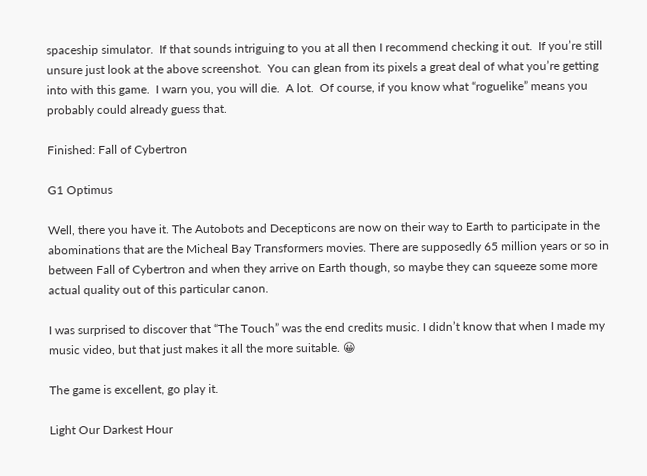spaceship simulator.  If that sounds intriguing to you at all then I recommend checking it out.  If you’re still unsure just look at the above screenshot.  You can glean from its pixels a great deal of what you’re getting into with this game.  I warn you, you will die.  A lot.  Of course, if you know what “roguelike” means you probably could already guess that.

Finished: Fall of Cybertron

G1 Optimus

Well, there you have it. The Autobots and Decepticons are now on their way to Earth to participate in the abominations that are the Micheal Bay Transformers movies. There are supposedly 65 million years or so in between Fall of Cybertron and when they arrive on Earth though, so maybe they can squeeze some more actual quality out of this particular canon.

I was surprised to discover that “The Touch” was the end credits music. I didn’t know that when I made my music video, but that just makes it all the more suitable. 😀

The game is excellent, go play it.

Light Our Darkest Hour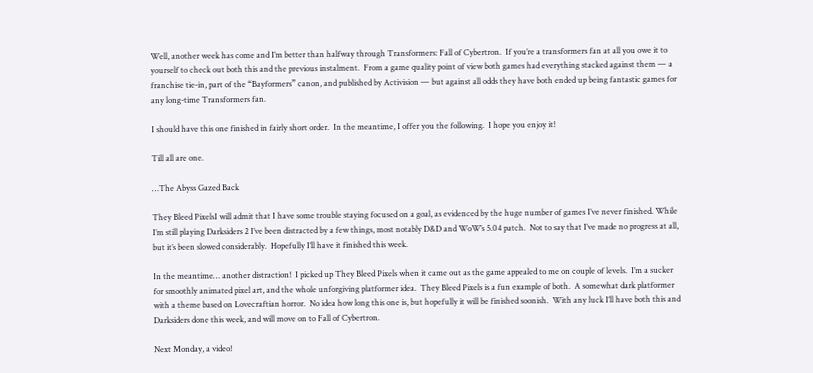Well, another week has come and I’m better than halfway through Transformers: Fall of Cybertron.  If you’re a transformers fan at all you owe it to yourself to check out both this and the previous instalment.  From a game quality point of view both games had everything stacked against them — a franchise tie-in, part of the “Bayformers” canon, and published by Activision — but against all odds they have both ended up being fantastic games for any long-time Transformers fan.

I should have this one finished in fairly short order.  In the meantime, I offer you the following.  I hope you enjoy it!

Till all are one.

…The Abyss Gazed Back

They Bleed PixelsI will admit that I have some trouble staying focused on a goal, as evidenced by the huge number of games I’ve never finished. While I’m still playing Darksiders 2 I’ve been distracted by a few things, most notably D&D and WoW’s 5.04 patch.  Not to say that I’ve made no progress at all, but it’s been slowed considerably.  Hopefully I’ll have it finished this week.

In the meantime… another distraction!  I picked up They Bleed Pixels when it came out as the game appealed to me on couple of levels.  I’m a sucker for smoothly animated pixel art, and the whole unforgiving platformer idea.  They Bleed Pixels is a fun example of both.  A somewhat dark platformer with a theme based on Lovecraftian horror.  No idea how long this one is, but hopefully it will be finished soonish.  With any luck I’ll have both this and Darksiders done this week, and will move on to Fall of Cybertron.

Next Monday, a video!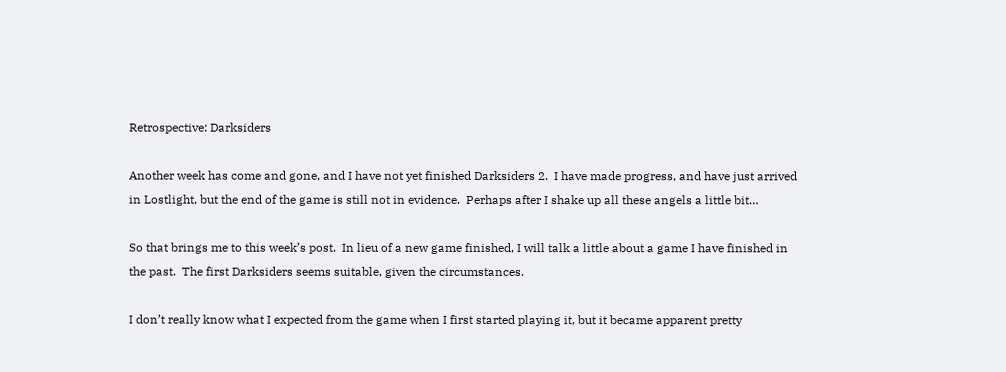Retrospective: Darksiders

Another week has come and gone, and I have not yet finished Darksiders 2.  I have made progress, and have just arrived in Lostlight, but the end of the game is still not in evidence.  Perhaps after I shake up all these angels a little bit…

So that brings me to this week’s post.  In lieu of a new game finished, I will talk a little about a game I have finished in the past.  The first Darksiders seems suitable, given the circumstances.

I don’t really know what I expected from the game when I first started playing it, but it became apparent pretty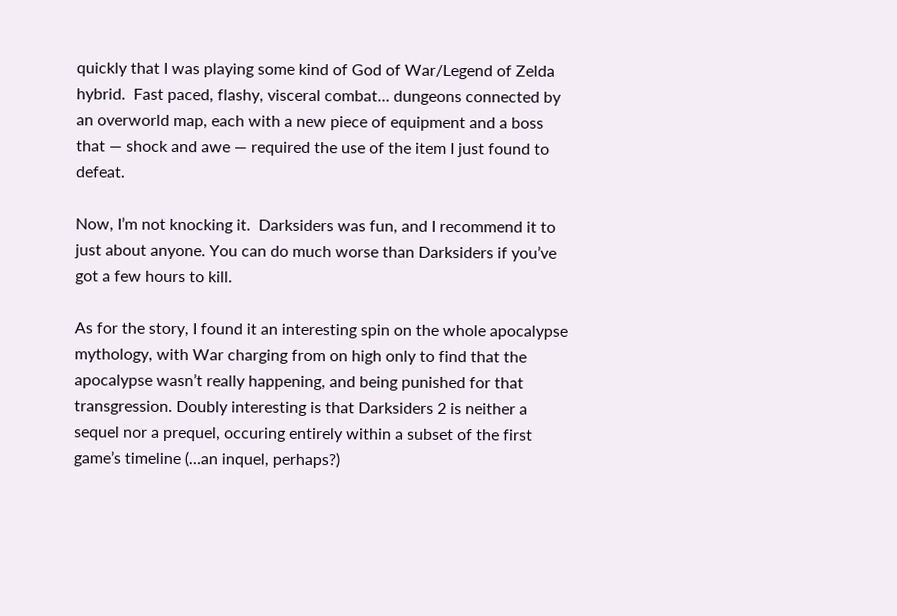quickly that I was playing some kind of God of War/Legend of Zelda hybrid.  Fast paced, flashy, visceral combat… dungeons connected by an overworld map, each with a new piece of equipment and a boss that — shock and awe — required the use of the item I just found to defeat.

Now, I’m not knocking it.  Darksiders was fun, and I recommend it to just about anyone. You can do much worse than Darksiders if you’ve got a few hours to kill.

As for the story, I found it an interesting spin on the whole apocalypse mythology, with War charging from on high only to find that the apocalypse wasn’t really happening, and being punished for that transgression. Doubly interesting is that Darksiders 2 is neither a sequel nor a prequel, occuring entirely within a subset of the first game’s timeline (…an inquel, perhaps?)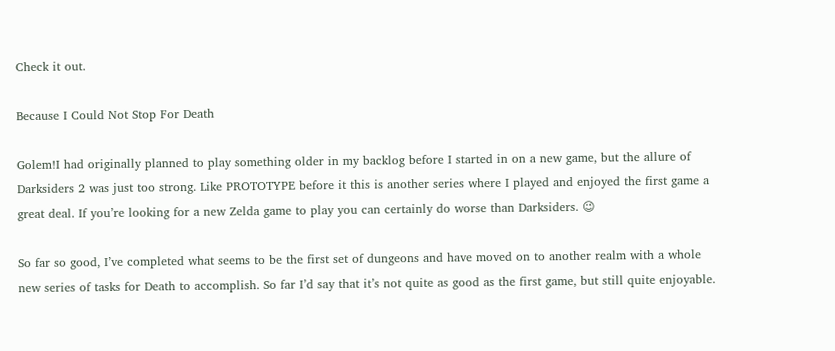Check it out.

Because I Could Not Stop For Death

Golem!I had originally planned to play something older in my backlog before I started in on a new game, but the allure of Darksiders 2 was just too strong. Like PROTOTYPE before it this is another series where I played and enjoyed the first game a great deal. If you’re looking for a new Zelda game to play you can certainly do worse than Darksiders. 😉

So far so good, I’ve completed what seems to be the first set of dungeons and have moved on to another realm with a whole new series of tasks for Death to accomplish. So far I’d say that it’s not quite as good as the first game, but still quite enjoyable.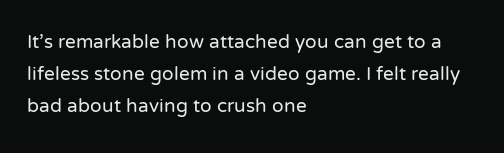It’s remarkable how attached you can get to a lifeless stone golem in a video game. I felt really bad about having to crush one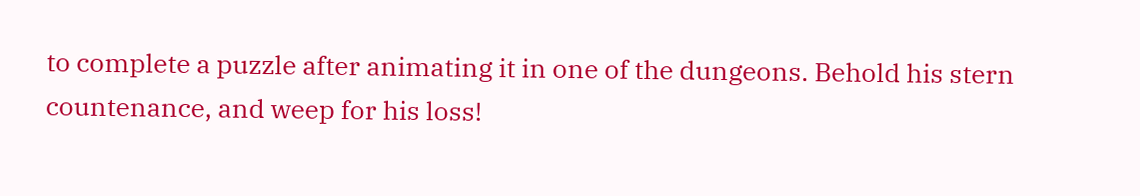to complete a puzzle after animating it in one of the dungeons. Behold his stern countenance, and weep for his loss!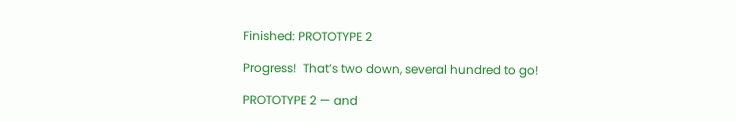Finished: PROTOTYPE 2

Progress!  That’s two down, several hundred to go!

PROTOTYPE 2 — and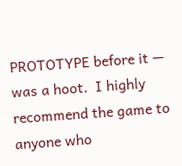PROTOTYPE before it — was a hoot.  I highly recommend the game to anyone who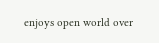enjoys open world over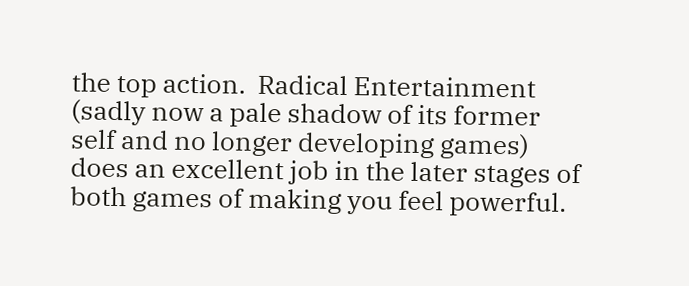the top action.  Radical Entertainment (sadly now a pale shadow of its former self and no longer developing games) does an excellent job in the later stages of both games of making you feel powerful.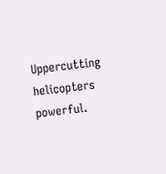Uppercutting helicopters powerful.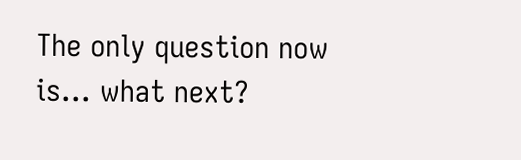The only question now is… what next?